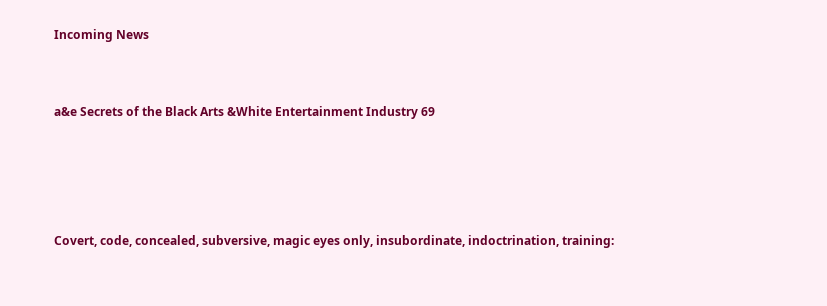Incoming News


a&e Secrets of the Black Arts &White Entertainment Industry 69




Covert, code, concealed, subversive, magic eyes only, insubordinate, indoctrination, training: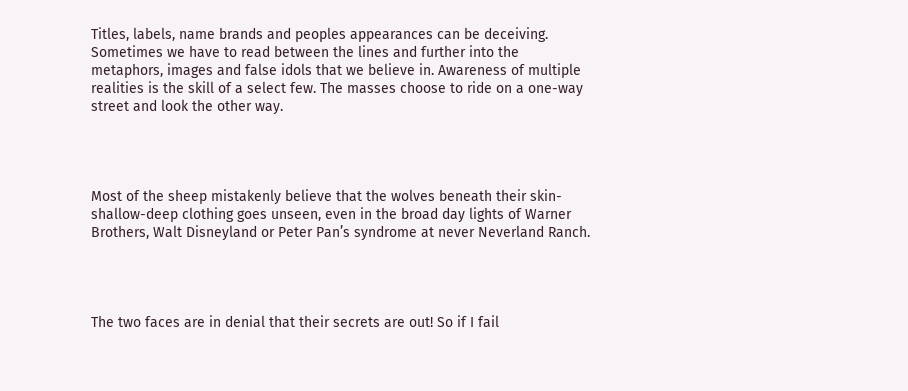Titles, labels, name brands and peoples appearances can be deceiving. Sometimes we have to read between the lines and further into the metaphors, images and false idols that we believe in. Awareness of multiple realities is the skill of a select few. The masses choose to ride on a one-way street and look the other way.




Most of the sheep mistakenly believe that the wolves beneath their skin-shallow-deep clothing goes unseen, even in the broad day lights of Warner Brothers, Walt Disneyland or Peter Pan’s syndrome at never Neverland Ranch.




The two faces are in denial that their secrets are out! So if I fail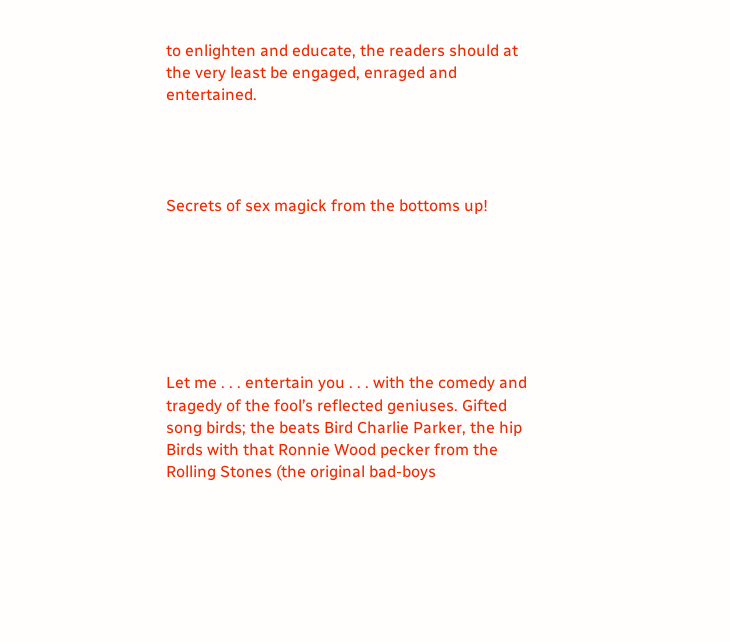to enlighten and educate, the readers should at the very least be engaged, enraged and entertained.




Secrets of sex magick from the bottoms up!







Let me . . . entertain you . . . with the comedy and tragedy of the fool’s reflected geniuses. Gifted song birds; the beats Bird Charlie Parker, the hip Birds with that Ronnie Wood pecker from the Rolling Stones (the original bad-boys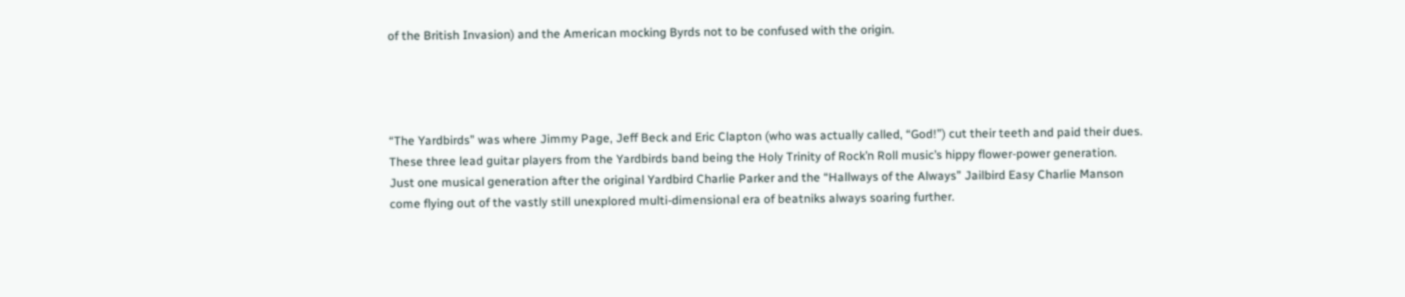of the British Invasion) and the American mocking Byrds not to be confused with the origin.




“The Yardbirds” was where Jimmy Page, Jeff Beck and Eric Clapton (who was actually called, “God!”) cut their teeth and paid their dues.  These three lead guitar players from the Yardbirds band being the Holy Trinity of Rock’n Roll music’s hippy flower-power generation.  Just one musical generation after the original Yardbird Charlie Parker and the “Hallways of the Always” Jailbird Easy Charlie Manson come flying out of the vastly still unexplored multi-dimensional era of beatniks always soaring further.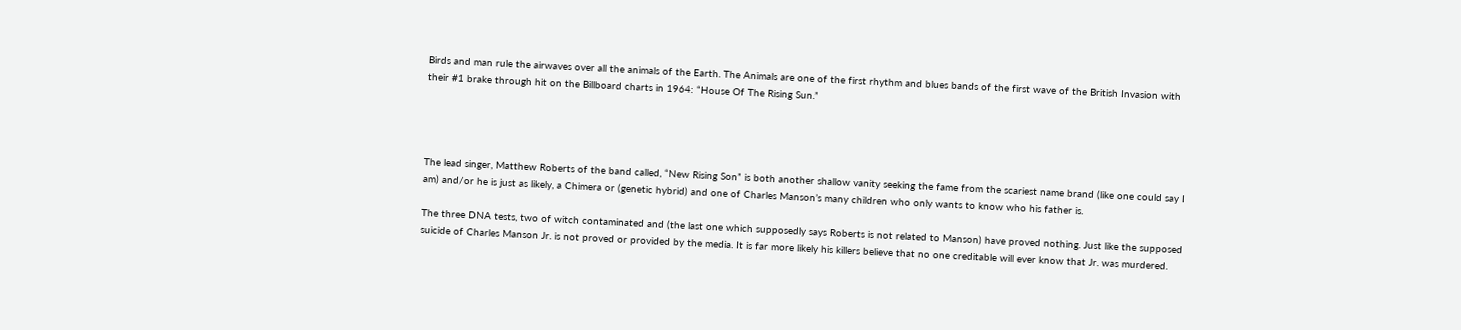Birds and man rule the airwaves over all the animals of the Earth. The Animals are one of the first rhythm and blues bands of the first wave of the British Invasion with their #1 brake through hit on the Billboard charts in 1964: “House Of The Rising Sun.”




The lead singer, Matthew Roberts of the band called, “New Rising Son” is both another shallow vanity seeking the fame from the scariest name brand (like one could say I am) and/or he is just as likely, a Chimera or (genetic hybrid) and one of Charles Manson’s many children who only wants to know who his father is.

The three DNA tests, two of witch contaminated and (the last one which supposedly says Roberts is not related to Manson) have proved nothing. Just like the supposed suicide of Charles Manson Jr. is not proved or provided by the media. It is far more likely his killers believe that no one creditable will ever know that Jr. was murdered.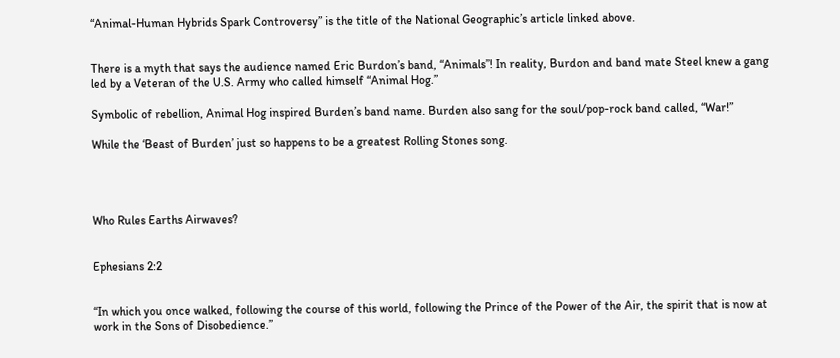“Animal-Human Hybrids Spark Controversy” is the title of the National Geographic’s article linked above.


There is a myth that says the audience named Eric Burdon’s band, “Animals”! In reality, Burdon and band mate Steel knew a gang led by a Veteran of the U.S. Army who called himself “Animal Hog.”

Symbolic of rebellion, Animal Hog inspired Burden’s band name. Burden also sang for the soul/pop-rock band called, “War!”

While the ‘Beast of Burden’ just so happens to be a greatest Rolling Stones song.




Who Rules Earths Airwaves?


Ephesians 2:2


“In which you once walked, following the course of this world, following the Prince of the Power of the Air, the spirit that is now at work in the Sons of Disobedience.”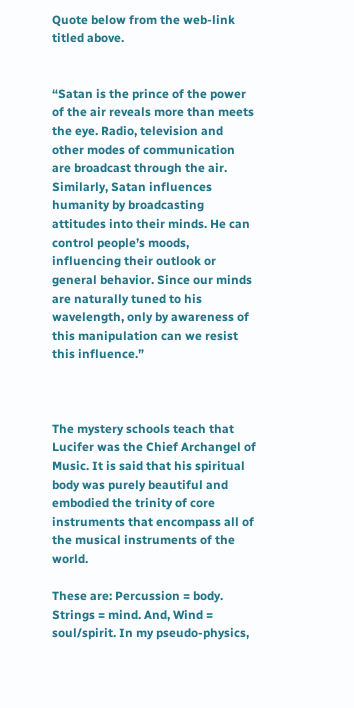Quote below from the web-link titled above.


“Satan is the prince of the power of the air reveals more than meets the eye. Radio, television and other modes of communication are broadcast through the air. Similarly, Satan influences humanity by broadcasting attitudes into their minds. He can control people’s moods, influencing their outlook or general behavior. Since our minds are naturally tuned to his wavelength, only by awareness of this manipulation can we resist this influence.”



The mystery schools teach that Lucifer was the Chief Archangel of Music. It is said that his spiritual body was purely beautiful and embodied the trinity of core instruments that encompass all of the musical instruments of the world.

These are: Percussion = body. Strings = mind. And, Wind = soul/spirit. In my pseudo-physics,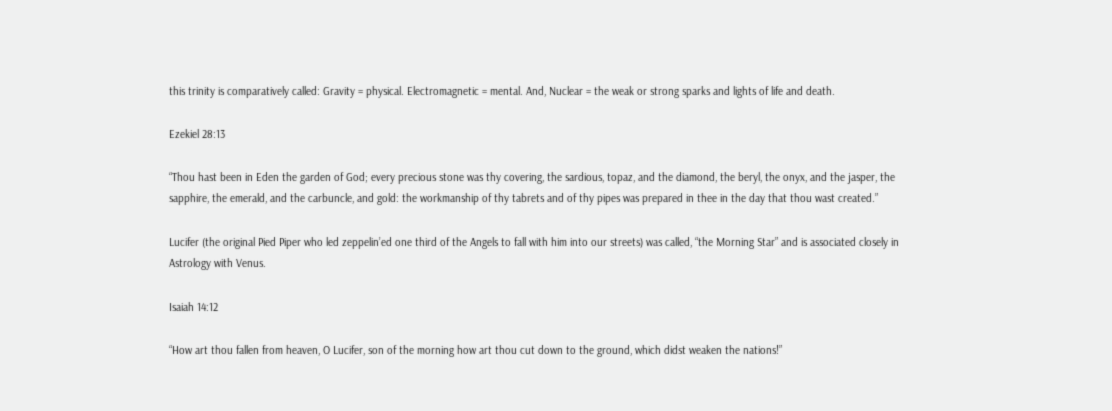this trinity is comparatively called: Gravity = physical. Electromagnetic = mental. And, Nuclear = the weak or strong sparks and lights of life and death.

Ezekiel 28:13

“Thou hast been in Eden the garden of God; every precious stone was thy covering, the sardious, topaz, and the diamond, the beryl, the onyx, and the jasper, the sapphire, the emerald, and the carbuncle, and gold: the workmanship of thy tabrets and of thy pipes was prepared in thee in the day that thou wast created.”

Lucifer (the original Pied Piper who led zeppelin’ed one third of the Angels to fall with him into our streets) was called, “the Morning Star” and is associated closely in Astrology with Venus.

Isaiah 14:12

“How art thou fallen from heaven, O Lucifer, son of the morning how art thou cut down to the ground, which didst weaken the nations!”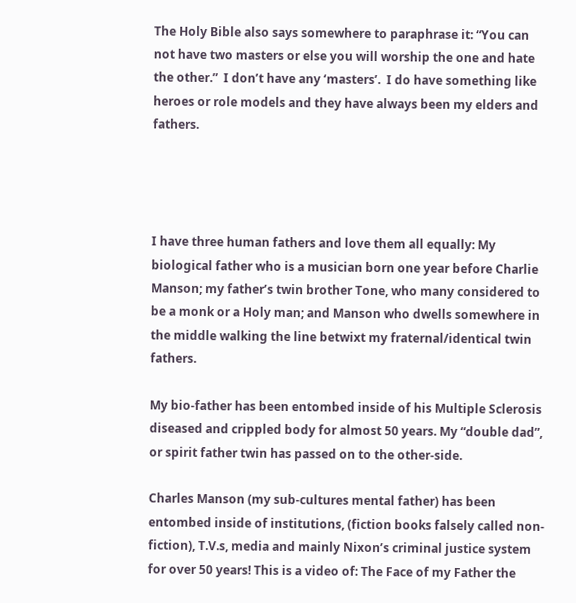The Holy Bible also says somewhere to paraphrase it: “You can not have two masters or else you will worship the one and hate the other.”  I don’t have any ‘masters’.  I do have something like heroes or role models and they have always been my elders and fathers.




I have three human fathers and love them all equally: My biological father who is a musician born one year before Charlie Manson; my father’s twin brother Tone, who many considered to be a monk or a Holy man; and Manson who dwells somewhere in the middle walking the line betwixt my fraternal/identical twin fathers.

My bio-father has been entombed inside of his Multiple Sclerosis diseased and crippled body for almost 50 years. My “double dad”, or spirit father twin has passed on to the other-side.

Charles Manson (my sub-cultures mental father) has been entombed inside of institutions, (fiction books falsely called non-fiction), T.V.s, media and mainly Nixon’s criminal justice system for over 50 years! This is a video of: The Face of my Father the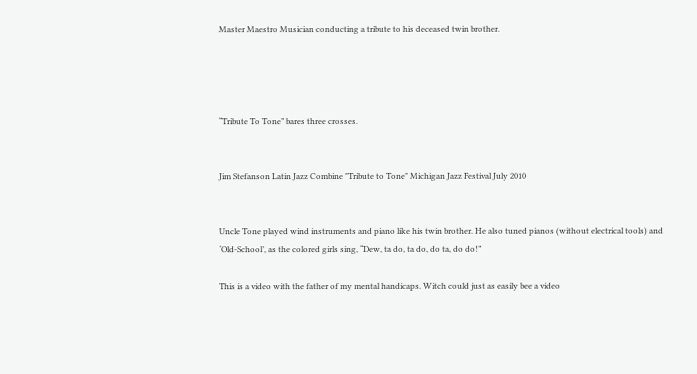Master Maestro Musician conducting a tribute to his deceased twin brother.




“Tribute To Tone” bares three crosses.


Jim Stefanson Latin Jazz Combine "Tribute to Tone" Michigan Jazz Festival July 2010


Uncle Tone played wind instruments and piano like his twin brother. He also tuned pianos (without electrical tools) and ‘Old-School’, as the colored girls sing, “Dew, ta do, ta do, do ta, do do!”

This is a video with the father of my mental handicaps. Witch could just as easily bee a video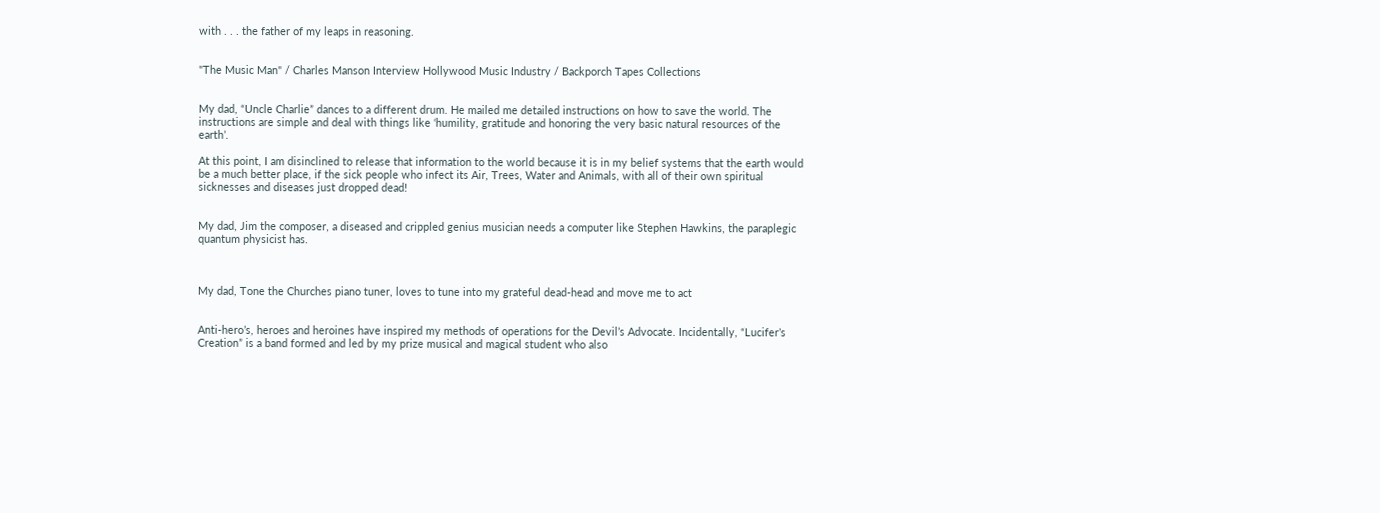with . . . the father of my leaps in reasoning.


"The Music Man" / Charles Manson Interview Hollywood Music Industry / Backporch Tapes Collections


My dad, “Uncle Charlie” dances to a different drum. He mailed me detailed instructions on how to save the world. The instructions are simple and deal with things like ‘humility, gratitude and honoring the very basic natural resources of the earth’.

At this point, I am disinclined to release that information to the world because it is in my belief systems that the earth would be a much better place, if the sick people who infect its Air, Trees, Water and Animals, with all of their own spiritual sicknesses and diseases just dropped dead!


My dad, Jim the composer, a diseased and crippled genius musician needs a computer like Stephen Hawkins, the paraplegic quantum physicist has.



My dad, Tone the Churches piano tuner, loves to tune into my grateful dead-head and move me to act


Anti-hero’s, heroes and heroines have inspired my methods of operations for the Devil’s Advocate. Incidentally, “Lucifer’s Creation” is a band formed and led by my prize musical and magical student who also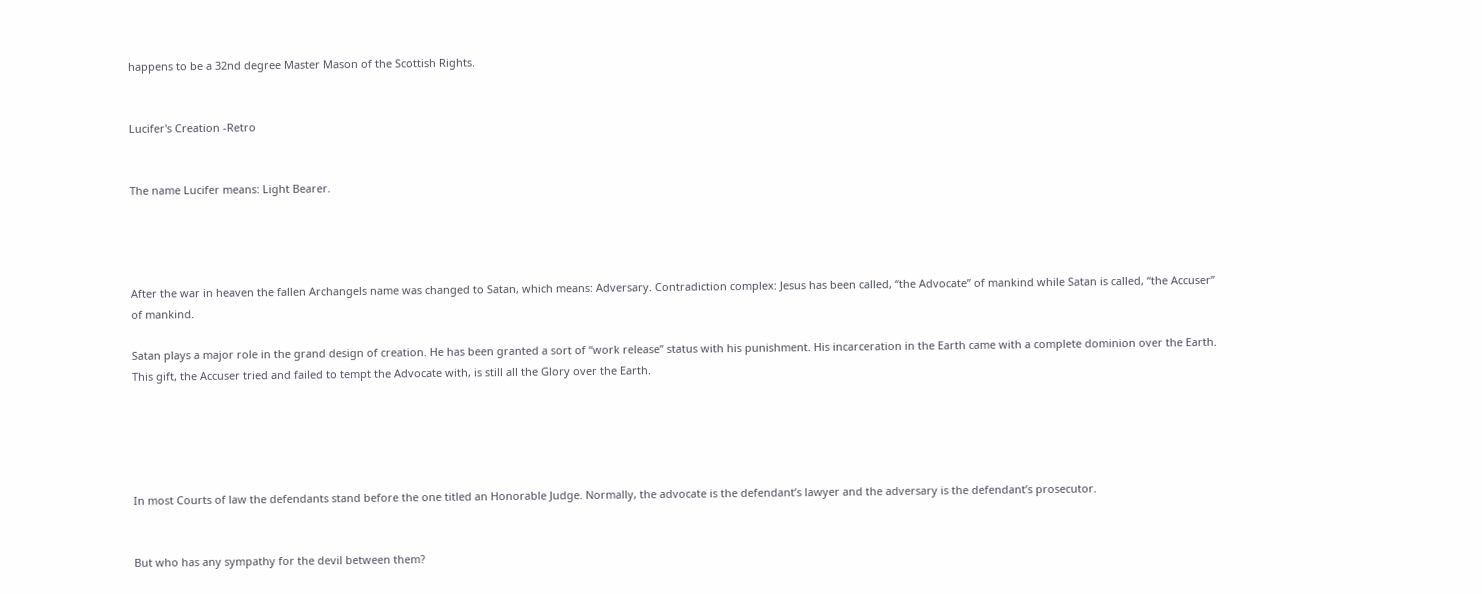happens to be a 32nd degree Master Mason of the Scottish Rights.


Lucifer's Creation -Retro


The name Lucifer means: Light Bearer.




After the war in heaven the fallen Archangels name was changed to Satan, which means: Adversary. Contradiction complex: Jesus has been called, “the Advocate” of mankind while Satan is called, “the Accuser” of mankind.

Satan plays a major role in the grand design of creation. He has been granted a sort of “work release” status with his punishment. His incarceration in the Earth came with a complete dominion over the Earth. This gift, the Accuser tried and failed to tempt the Advocate with, is still all the Glory over the Earth.





In most Courts of law the defendants stand before the one titled an Honorable Judge. Normally, the advocate is the defendant’s lawyer and the adversary is the defendant’s prosecutor.


But who has any sympathy for the devil between them?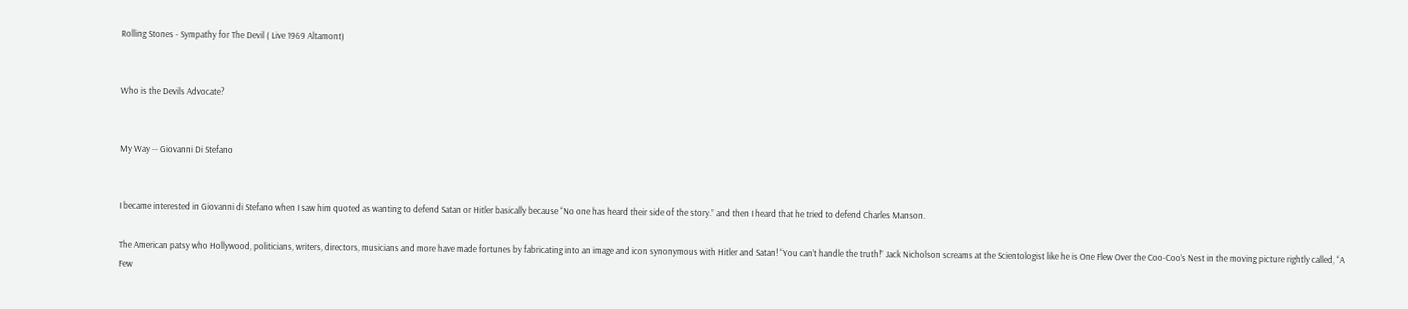Rolling Stones - Sympathy for The Devil ( Live 1969 Altamont)


Who is the Devils Advocate?


My Way -- Giovanni Di Stefano


I became interested in Giovanni di Stefano when I saw him quoted as wanting to defend Satan or Hitler basically because “No one has heard their side of the story.” and then I heard that he tried to defend Charles Manson.

The American patsy who Hollywood, politicians, writers, directors, musicians and more have made fortunes by fabricating into an image and icon synonymous with Hitler and Satan! “You can’t handle the truth!” Jack Nicholson screams at the Scientologist like he is One Flew Over the Coo-Coo’s Nest in the moving picture rightly called, “A Few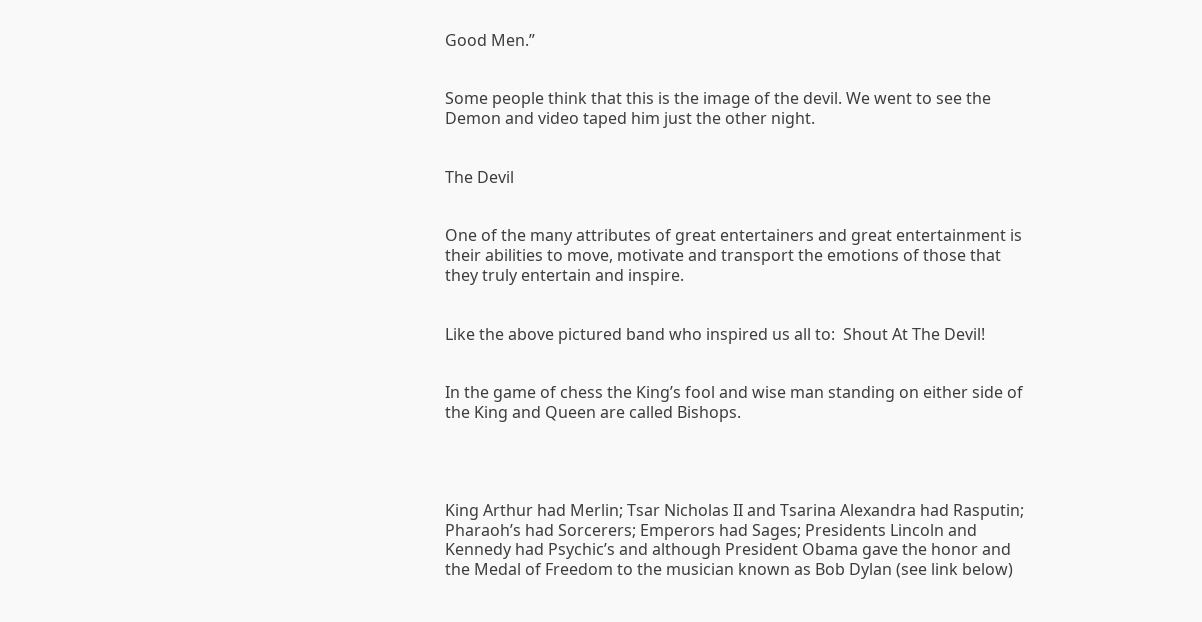Good Men.”


Some people think that this is the image of the devil. We went to see the Demon and video taped him just the other night.


The Devil


One of the many attributes of great entertainers and great entertainment is their abilities to move, motivate and transport the emotions of those that they truly entertain and inspire.


Like the above pictured band who inspired us all to:  Shout At The Devil!


In the game of chess the King’s fool and wise man standing on either side of the King and Queen are called Bishops.




King Arthur had Merlin; Tsar Nicholas II and Tsarina Alexandra had Rasputin; Pharaoh’s had Sorcerers; Emperors had Sages; Presidents Lincoln and Kennedy had Psychic’s and although President Obama gave the honor and the Medal of Freedom to the musician known as Bob Dylan (see link below)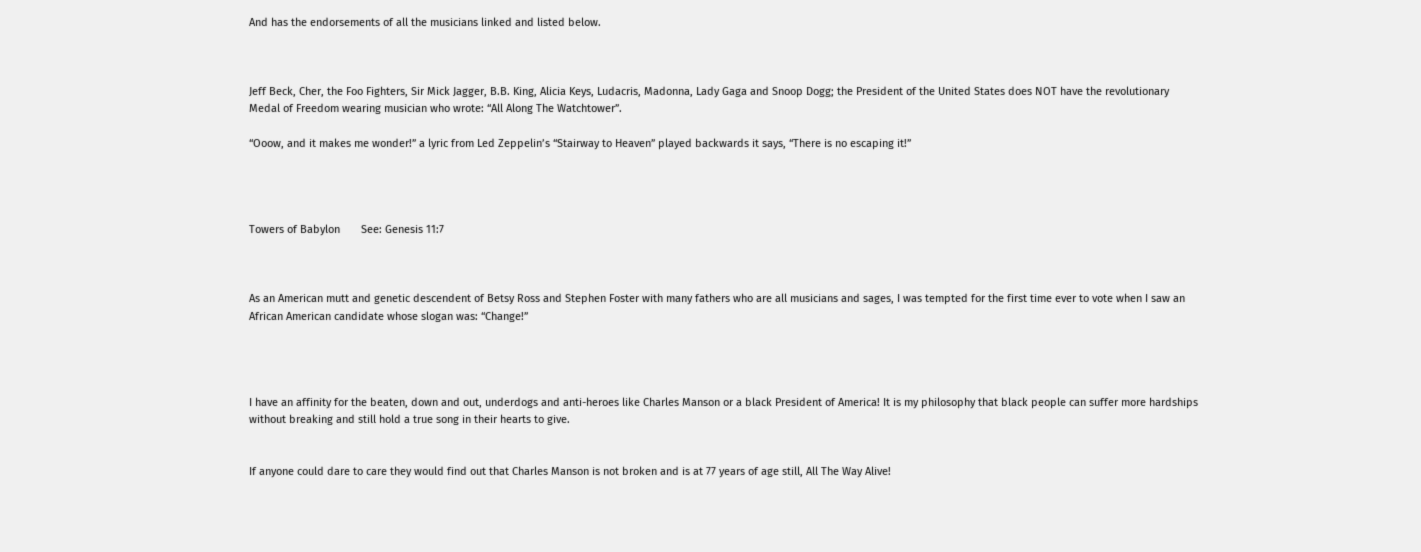And has the endorsements of all the musicians linked and listed below.



Jeff Beck, Cher, the Foo Fighters, Sir Mick Jagger, B.B. King, Alicia Keys, Ludacris, Madonna, Lady Gaga and Snoop Dogg; the President of the United States does NOT have the revolutionary Medal of Freedom wearing musician who wrote: “All Along The Watchtower”.

“Ooow, and it makes me wonder!” a lyric from Led Zeppelin’s “Stairway to Heaven” played backwards it says, “There is no escaping it!”




Towers of Babylon       See: Genesis 11:7



As an American mutt and genetic descendent of Betsy Ross and Stephen Foster with many fathers who are all musicians and sages, I was tempted for the first time ever to vote when I saw an African American candidate whose slogan was: “Change!”




I have an affinity for the beaten, down and out, underdogs and anti-heroes like Charles Manson or a black President of America! It is my philosophy that black people can suffer more hardships without breaking and still hold a true song in their hearts to give.


If anyone could dare to care they would find out that Charles Manson is not broken and is at 77 years of age still, All The Way Alive!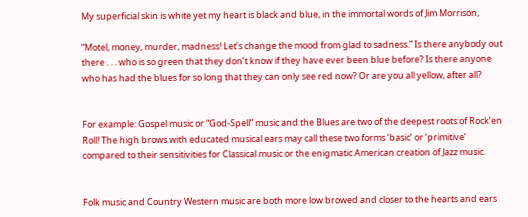My superficial skin is white yet my heart is black and blue, in the immortal words of Jim Morrison,

“Motel, money, murder, madness! Let’s change the mood from glad to sadness.” Is there anybody out there . . . who is so green that they don’t know if they have ever been blue before? Is there anyone who has had the blues for so long that they can only see red now? Or are you all yellow, after all?


For example: Gospel music or “God-Spell” music and the Blues are two of the deepest roots of Rock’en Roll! The high brows with educated musical ears may call these two forms ‘basic’ or ‘primitive’ compared to their sensitivities for Classical music or the enigmatic American creation of Jazz music.


Folk music and Country Western music are both more low browed and closer to the hearts and ears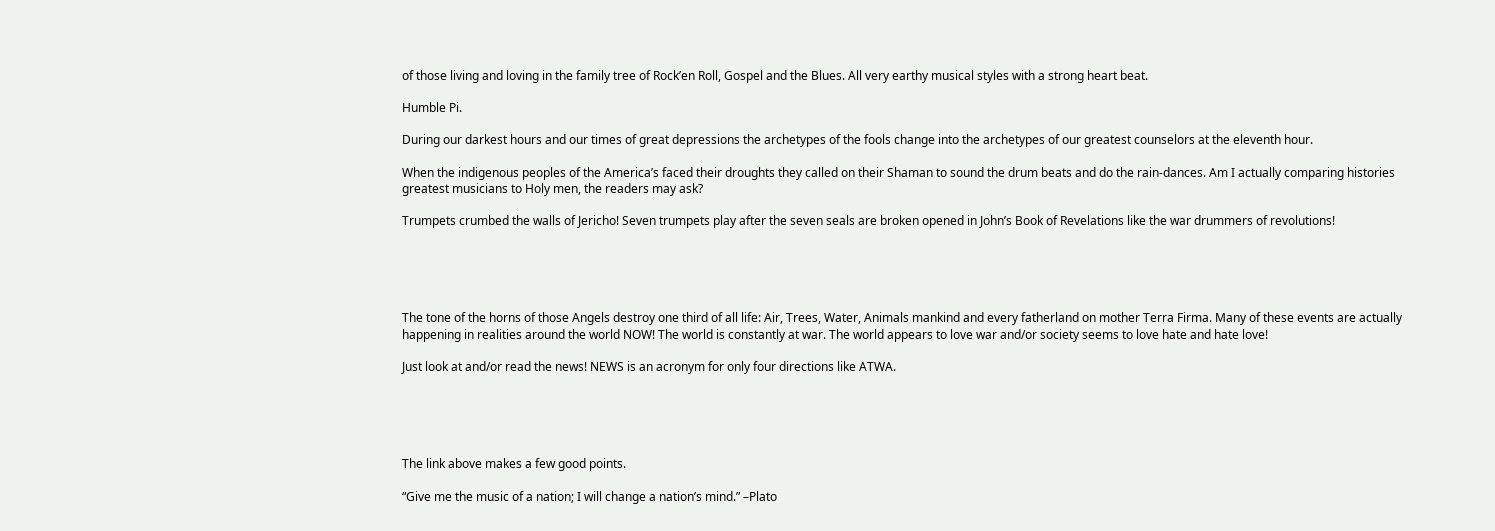of those living and loving in the family tree of Rock’en Roll, Gospel and the Blues. All very earthy musical styles with a strong heart beat.

Humble Pi.

During our darkest hours and our times of great depressions the archetypes of the fools change into the archetypes of our greatest counselors at the eleventh hour.

When the indigenous peoples of the America’s faced their droughts they called on their Shaman to sound the drum beats and do the rain-dances. Am I actually comparing histories greatest musicians to Holy men, the readers may ask?

Trumpets crumbed the walls of Jericho! Seven trumpets play after the seven seals are broken opened in John’s Book of Revelations like the war drummers of revolutions!





The tone of the horns of those Angels destroy one third of all life: Air, Trees, Water, Animals mankind and every fatherland on mother Terra Firma. Many of these events are actually happening in realities around the world NOW! The world is constantly at war. The world appears to love war and/or society seems to love hate and hate love!

Just look at and/or read the news! NEWS is an acronym for only four directions like ATWA.





The link above makes a few good points.

“Give me the music of a nation; I will change a nation’s mind.” –Plato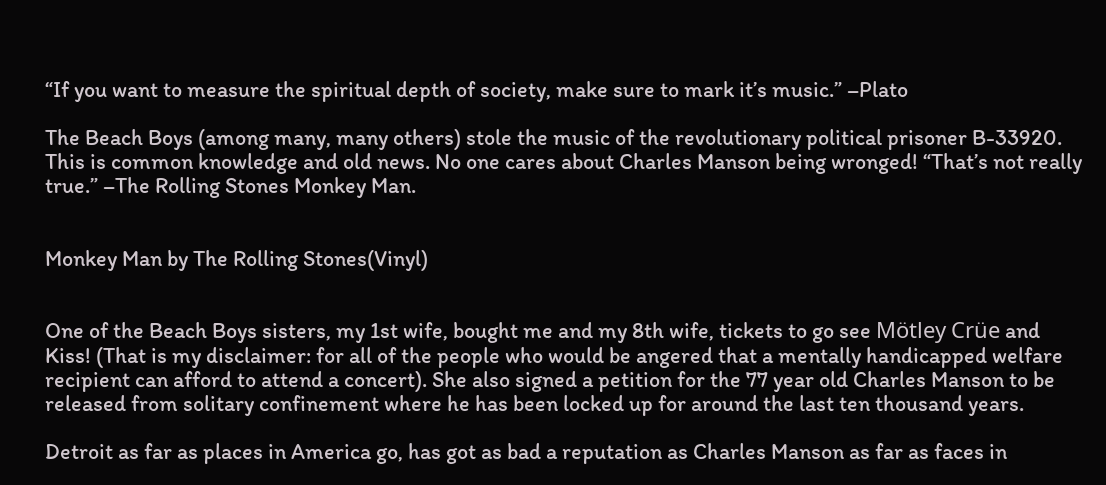“If you want to measure the spiritual depth of society, make sure to mark it’s music.” –Plato

The Beach Boys (among many, many others) stole the music of the revolutionary political prisoner B-33920. This is common knowledge and old news. No one cares about Charles Manson being wronged! “That’s not really true.” –The Rolling Stones Monkey Man.


Monkey Man by The Rolling Stones(Vinyl)


One of the Beach Boys sisters, my 1st wife, bought me and my 8th wife, tickets to go see Mötley Crüe and Kiss! (That is my disclaimer: for all of the people who would be angered that a mentally handicapped welfare recipient can afford to attend a concert). She also signed a petition for the 77 year old Charles Manson to be released from solitary confinement where he has been locked up for around the last ten thousand years.

Detroit as far as places in America go, has got as bad a reputation as Charles Manson as far as faces in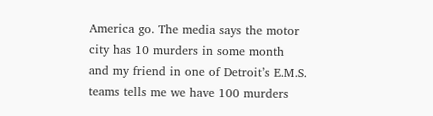America go. The media says the motor city has 10 murders in some month and my friend in one of Detroit’s E.M.S. teams tells me we have 100 murders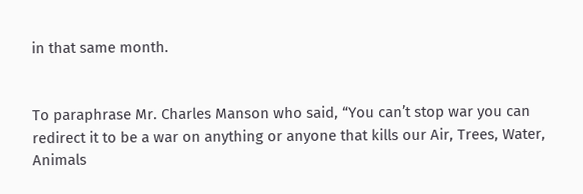in that same month.


To paraphrase Mr. Charles Manson who said, “You can’t stop war you can redirect it to be a war on anything or anyone that kills our Air, Trees, Water, Animals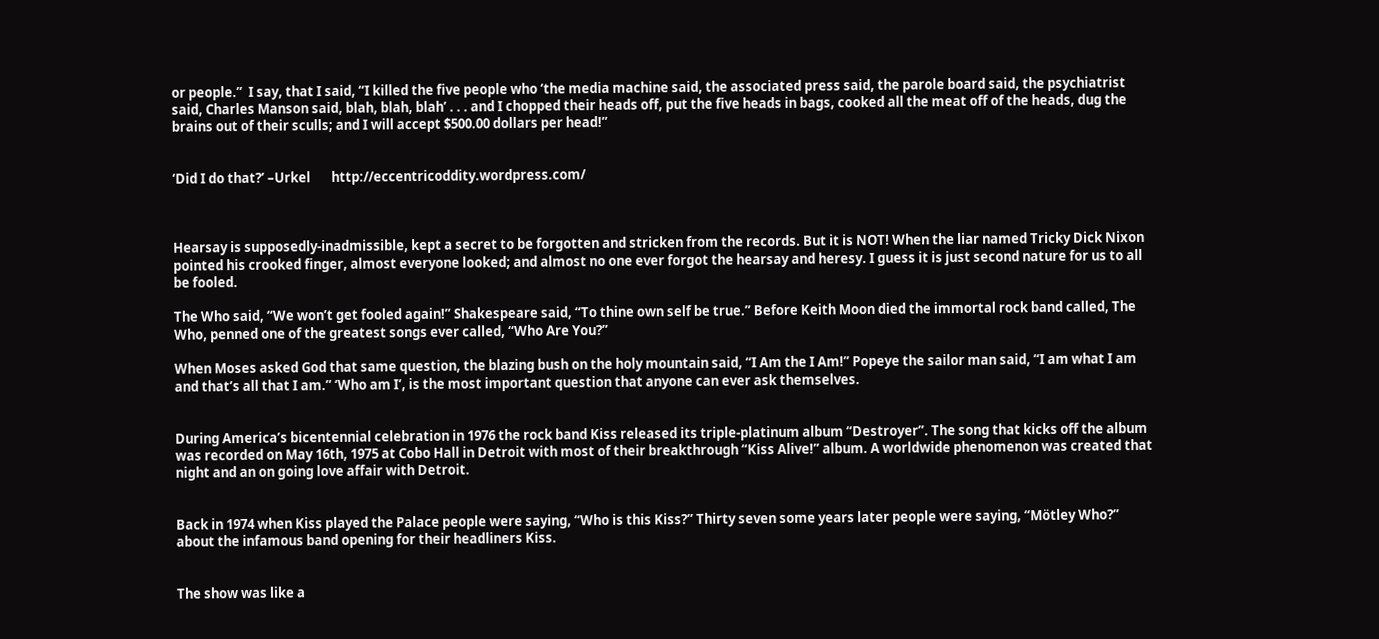or people.”  I say, that I said, “I killed the five people who ‘the media machine said, the associated press said, the parole board said, the psychiatrist said, Charles Manson said, blah, blah, blah’ . . . and I chopped their heads off, put the five heads in bags, cooked all the meat off of the heads, dug the brains out of their sculls; and I will accept $500.00 dollars per head!”


‘Did I do that?’ –Urkel       http://eccentricoddity.wordpress.com/



Hearsay is supposedly-inadmissible, kept a secret to be forgotten and stricken from the records. But it is NOT! When the liar named Tricky Dick Nixon pointed his crooked finger, almost everyone looked; and almost no one ever forgot the hearsay and heresy. I guess it is just second nature for us to all be fooled.

The Who said, “We won’t get fooled again!” Shakespeare said, “To thine own self be true.” Before Keith Moon died the immortal rock band called, The Who, penned one of the greatest songs ever called, “Who Are You?”

When Moses asked God that same question, the blazing bush on the holy mountain said, “I Am the I Am!” Popeye the sailor man said, “I am what I am and that’s all that I am.” ‘Who am I’, is the most important question that anyone can ever ask themselves.


During America’s bicentennial celebration in 1976 the rock band Kiss released its triple-platinum album “Destroyer”. The song that kicks off the album was recorded on May 16th, 1975 at Cobo Hall in Detroit with most of their breakthrough “Kiss Alive!” album. A worldwide phenomenon was created that night and an on going love affair with Detroit.


Back in 1974 when Kiss played the Palace people were saying, “Who is this Kiss?” Thirty seven some years later people were saying, “Mötley Who?” about the infamous band opening for their headliners Kiss.


The show was like a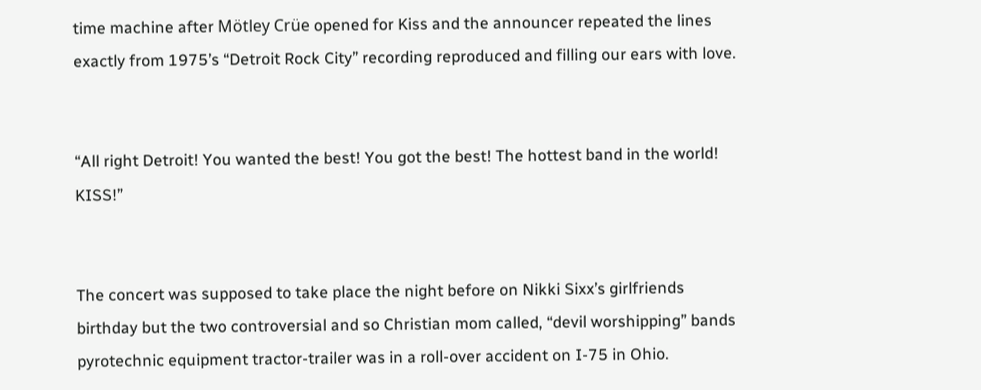time machine after Mötley Crüe opened for Kiss and the announcer repeated the lines exactly from 1975’s “Detroit Rock City” recording reproduced and filling our ears with love.


“All right Detroit! You wanted the best! You got the best! The hottest band in the world! KISS!”


The concert was supposed to take place the night before on Nikki Sixx’s girlfriends birthday but the two controversial and so Christian mom called, “devil worshipping” bands pyrotechnic equipment tractor-trailer was in a roll-over accident on I-75 in Ohio.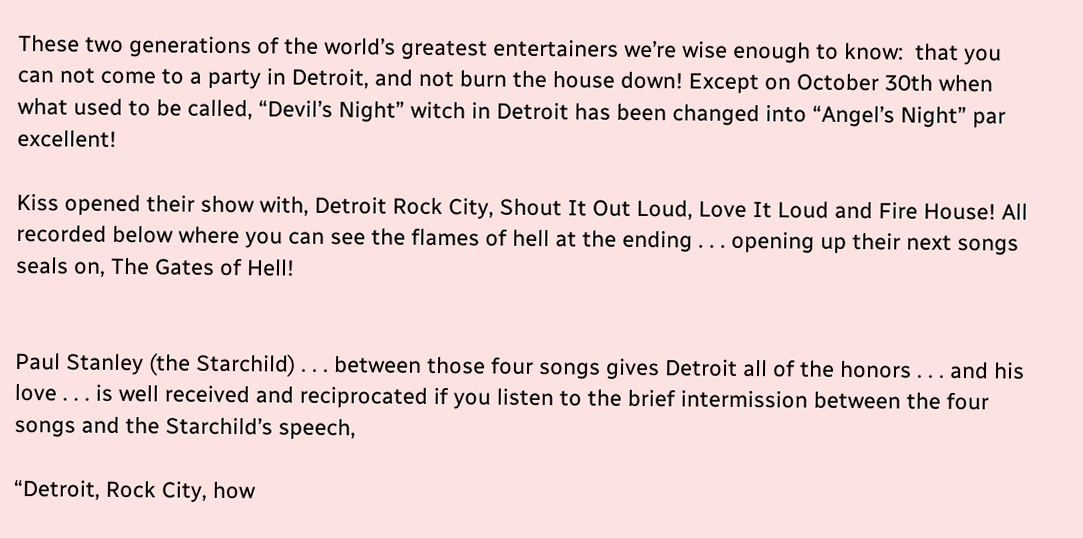These two generations of the world’s greatest entertainers we’re wise enough to know:  that you can not come to a party in Detroit, and not burn the house down! Except on October 30th when what used to be called, “Devil’s Night” witch in Detroit has been changed into “Angel’s Night” par excellent!

Kiss opened their show with, Detroit Rock City, Shout It Out Loud, Love It Loud and Fire House! All recorded below where you can see the flames of hell at the ending . . . opening up their next songs seals on, The Gates of Hell!


Paul Stanley (the Starchild) . . . between those four songs gives Detroit all of the honors . . . and his love . . . is well received and reciprocated if you listen to the brief intermission between the four songs and the Starchild’s speech,

“Detroit, Rock City, how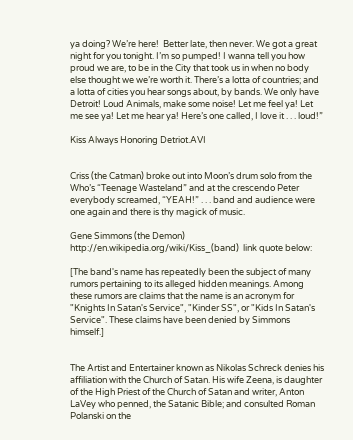ya doing? We’re here!  Better late, then never. We got a great night for you tonight. I’m so pumped! I wanna tell you how proud we are, to be in the City that took us in when no body else thought we we’re worth it. There’s a lotta of countries; and a lotta of cities you hear songs about, by bands. We only have Detroit! Loud Animals, make some noise! Let me feel ya! Let me see ya! Let me hear ya! Here’s one called, I love it . . . loud!”

Kiss Always Honoring Detriot.AVI


Criss (the Catman) broke out into Moon’s drum solo from the Who’s “Teenage Wasteland” and at the crescendo Peter everybody screamed, “YEAH!” . . . band and audience were one again and there is thy magick of music.

Gene Simmons (the Demon) http://en.wikipedia.org/wiki/Kiss_(band)  link quote below:

[The band's name has repeatedly been the subject of many rumors pertaining to its alleged hidden meanings. Among these rumors are claims that the name is an acronym for "Knights In Satan's Service", "Kinder SS", or "Kids In Satan's Service". These claims have been denied by Simmons himself.]


The Artist and Entertainer known as Nikolas Schreck denies his affiliation with the Church of Satan. His wife Zeena, is daughter of the High Priest of the Church of Satan and writer, Anton LaVey who penned, the Satanic Bible; and consulted Roman Polanski on the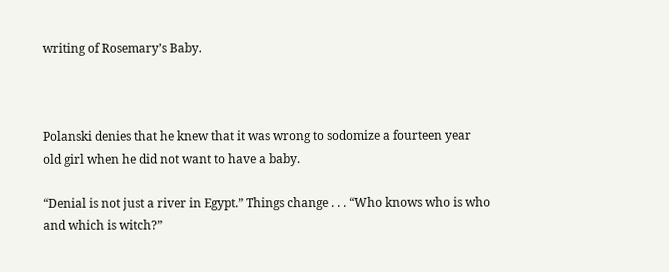writing of Rosemary’s Baby.



Polanski denies that he knew that it was wrong to sodomize a fourteen year old girl when he did not want to have a baby.

“Denial is not just a river in Egypt.” Things change . . . “Who knows who is who and which is witch?”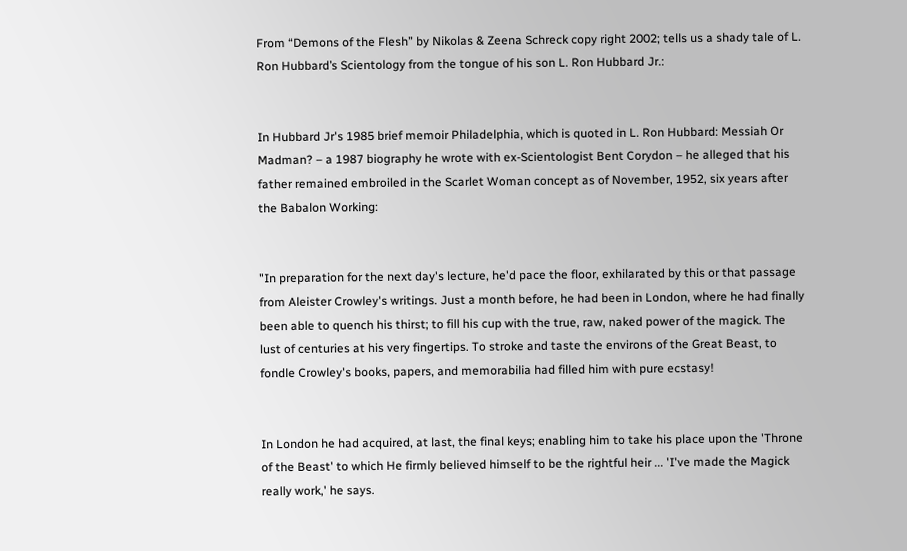From “Demons of the Flesh” by Nikolas & Zeena Schreck copy right 2002; tells us a shady tale of L. Ron Hubbard’s Scientology from the tongue of his son L. Ron Hubbard Jr.:


In Hubbard Jr's 1985 brief memoir Philadelphia, which is quoted in L. Ron Hubbard: Messiah Or Madman? – a 1987 biography he wrote with ex-Scientologist Bent Corydon – he alleged that his father remained embroiled in the Scarlet Woman concept as of November, 1952, six years after the Babalon Working:


"In preparation for the next day's lecture, he'd pace the floor, exhilarated by this or that passage from Aleister Crowley's writings. Just a month before, he had been in London, where he had finally been able to quench his thirst; to fill his cup with the true, raw, naked power of the magick. The lust of centuries at his very fingertips. To stroke and taste the environs of the Great Beast, to fondle Crowley's books, papers, and memorabilia had filled him with pure ecstasy!


In London he had acquired, at last, the final keys; enabling him to take his place upon the 'Throne of the Beast' to which He firmly believed himself to be the rightful heir ... 'I've made the Magick really work,' he says.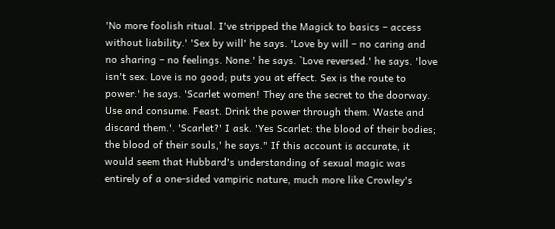'No more foolish ritual. I've stripped the Magick to basics – access without liability.' 'Sex by will' he says. 'Love by will – no caring and no sharing – no feelings. None.' he says. `Love reversed.' he says. 'love isn't sex. Love is no good; puts you at effect. Sex is the route to power.' he says. 'Scarlet women! They are the secret to the doorway. Use and consume. Feast. Drink the power through them. Waste and discard them.'. 'Scarlet?' I ask. 'Yes Scarlet: the blood of their bodies; the blood of their souls,' he says." If this account is accurate, it would seem that Hubbard's understanding of sexual magic was entirely of a one-sided vampiric nature, much more like Crowley's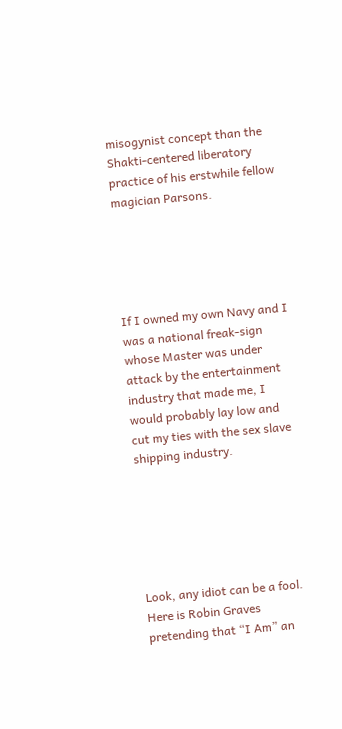misogynist concept than the Shakti-centered liberatory practice of his erstwhile fellow magician Parsons.





If I owned my own Navy and I was a national freak-sign whose Master was under attack by the entertainment industry that made me, I would probably lay low and cut my ties with the sex slave shipping industry.






Look, any idiot can be a fool. Here is Robin Graves pretending that “I Am” an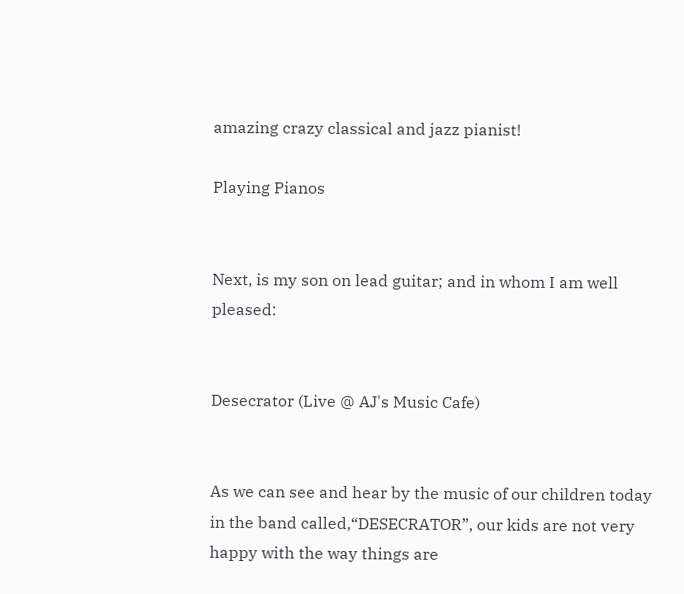amazing crazy classical and jazz pianist!

Playing Pianos


Next, is my son on lead guitar; and in whom I am well pleased:


Desecrator (Live @ AJ's Music Cafe)


As we can see and hear by the music of our children today in the band called,“DESECRATOR”, our kids are not very happy with the way things are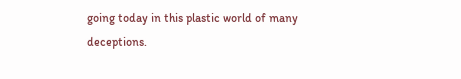going today in this plastic world of many deceptions.